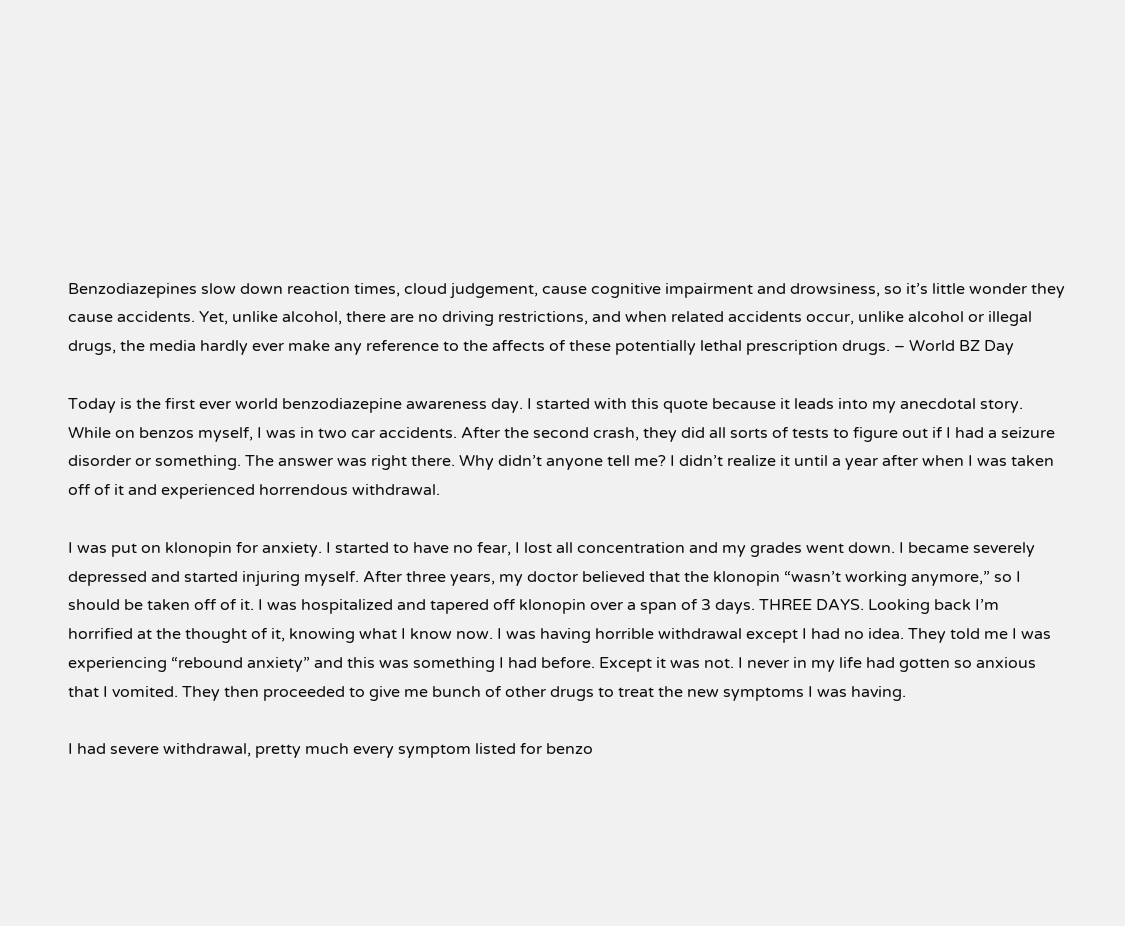Benzodiazepines slow down reaction times, cloud judgement, cause cognitive impairment and drowsiness, so it’s little wonder they cause accidents. Yet, unlike alcohol, there are no driving restrictions, and when related accidents occur, unlike alcohol or illegal drugs, the media hardly ever make any reference to the affects of these potentially lethal prescription drugs. – World BZ Day

Today is the first ever world benzodiazepine awareness day. I started with this quote because it leads into my anecdotal story. While on benzos myself, I was in two car accidents. After the second crash, they did all sorts of tests to figure out if I had a seizure disorder or something. The answer was right there. Why didn’t anyone tell me? I didn’t realize it until a year after when I was taken off of it and experienced horrendous withdrawal.

I was put on klonopin for anxiety. I started to have no fear, I lost all concentration and my grades went down. I became severely depressed and started injuring myself. After three years, my doctor believed that the klonopin “wasn’t working anymore,” so I should be taken off of it. I was hospitalized and tapered off klonopin over a span of 3 days. THREE DAYS. Looking back I’m horrified at the thought of it, knowing what I know now. I was having horrible withdrawal except I had no idea. They told me I was experiencing “rebound anxiety” and this was something I had before. Except it was not. I never in my life had gotten so anxious that I vomited. They then proceeded to give me bunch of other drugs to treat the new symptoms I was having.

I had severe withdrawal, pretty much every symptom listed for benzo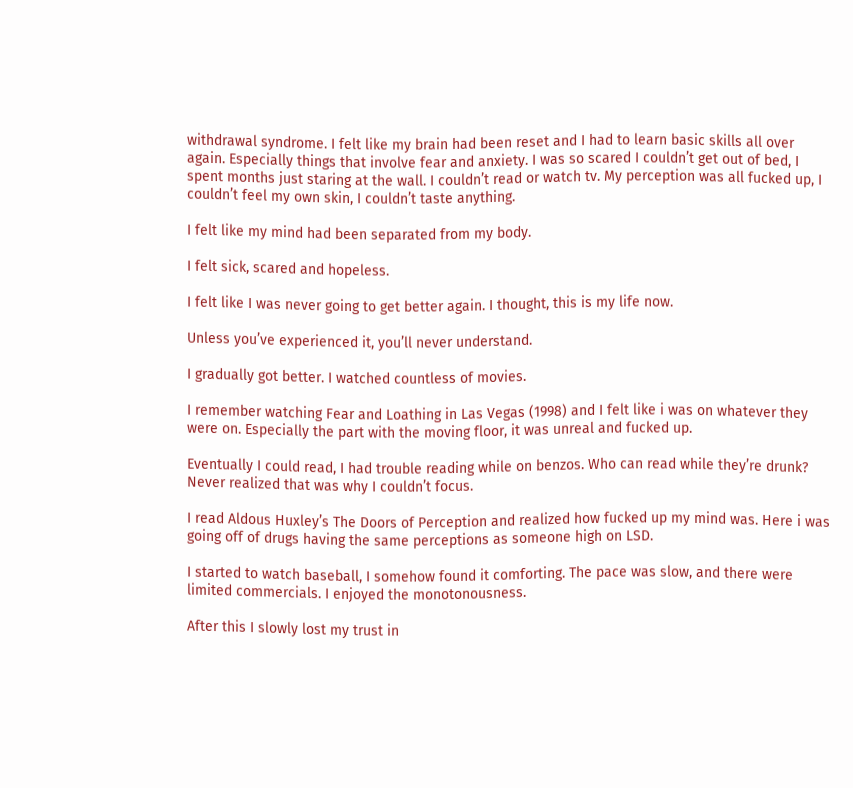withdrawal syndrome. I felt like my brain had been reset and I had to learn basic skills all over again. Especially things that involve fear and anxiety. I was so scared I couldn’t get out of bed, I spent months just staring at the wall. I couldn’t read or watch tv. My perception was all fucked up, I couldn’t feel my own skin, I couldn’t taste anything.

I felt like my mind had been separated from my body.

I felt sick, scared and hopeless.

I felt like I was never going to get better again. I thought, this is my life now.

Unless you’ve experienced it, you’ll never understand.

I gradually got better. I watched countless of movies.

I remember watching Fear and Loathing in Las Vegas (1998) and I felt like i was on whatever they were on. Especially the part with the moving floor, it was unreal and fucked up.

Eventually I could read, I had trouble reading while on benzos. Who can read while they’re drunk? Never realized that was why I couldn’t focus.

I read Aldous Huxley’s The Doors of Perception and realized how fucked up my mind was. Here i was going off of drugs having the same perceptions as someone high on LSD.

I started to watch baseball, I somehow found it comforting. The pace was slow, and there were limited commercials. I enjoyed the monotonousness.

After this I slowly lost my trust in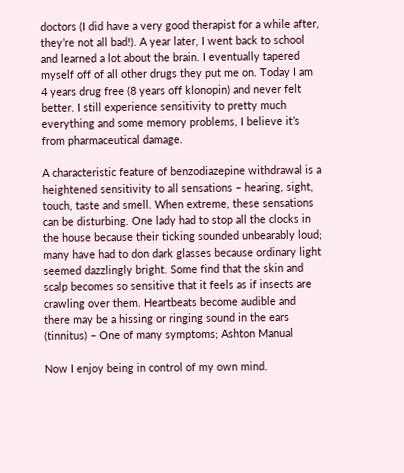doctors (I did have a very good therapist for a while after, they’re not all bad!). A year later, I went back to school and learned a lot about the brain. I eventually tapered myself off of all other drugs they put me on. Today I am 4 years drug free (8 years off klonopin) and never felt better. I still experience sensitivity to pretty much everything and some memory problems, I believe it’s from pharmaceutical damage.

A characteristic feature of benzodiazepine withdrawal is a heightened sensitivity to all sensations – hearing, sight, touch, taste and smell. When extreme, these sensations can be disturbing. One lady had to stop all the clocks in the house because their ticking sounded unbearably loud; many have had to don dark glasses because ordinary light seemed dazzlingly bright. Some find that the skin and scalp becomes so sensitive that it feels as if insects are crawling over them. Heartbeats become audible and there may be a hissing or ringing sound in the ears (tinnitus) – One of many symptoms; Ashton Manual

Now I enjoy being in control of my own mind.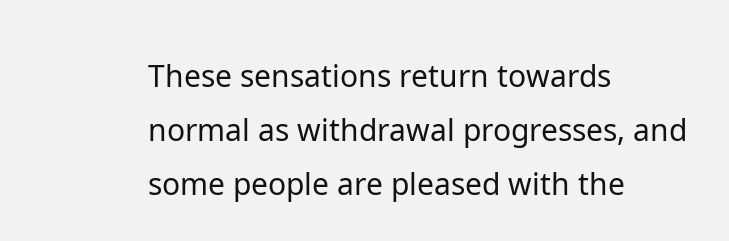These sensations return towards normal as withdrawal progresses, and some people are pleased with the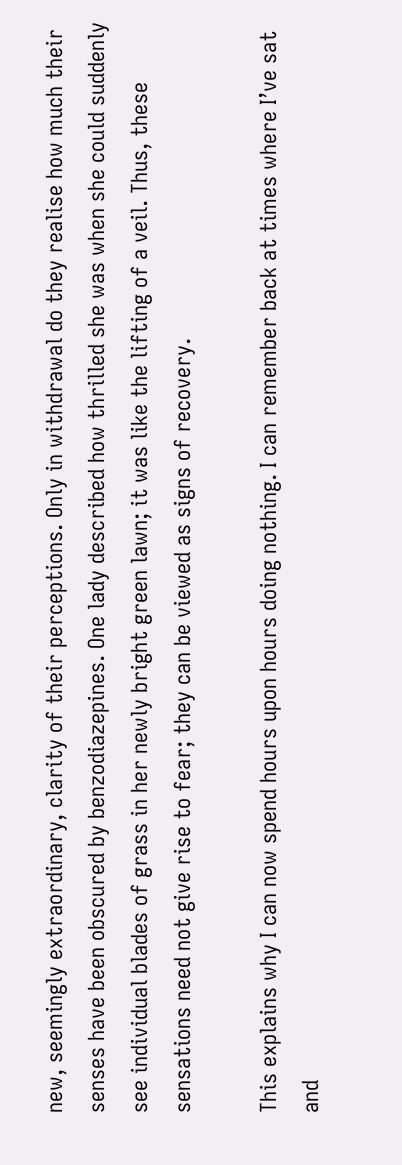new, seemingly extraordinary, clarity of their perceptions. Only in withdrawal do they realise how much their senses have been obscured by benzodiazepines. One lady described how thrilled she was when she could suddenly see individual blades of grass in her newly bright green lawn; it was like the lifting of a veil. Thus, these sensations need not give rise to fear; they can be viewed as signs of recovery.

This explains why I can now spend hours upon hours doing nothing. I can remember back at times where I’ve sat and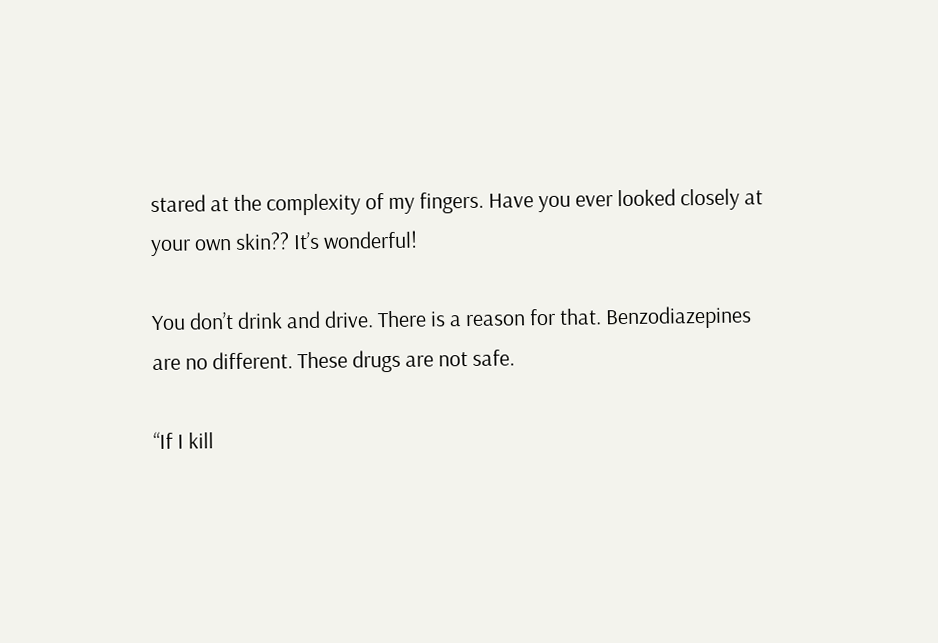stared at the complexity of my fingers. Have you ever looked closely at your own skin?? It’s wonderful!

You don’t drink and drive. There is a reason for that. Benzodiazepines are no different. These drugs are not safe.

“If I kill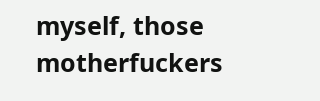myself, those motherfuckers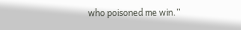who poisoned me win.”